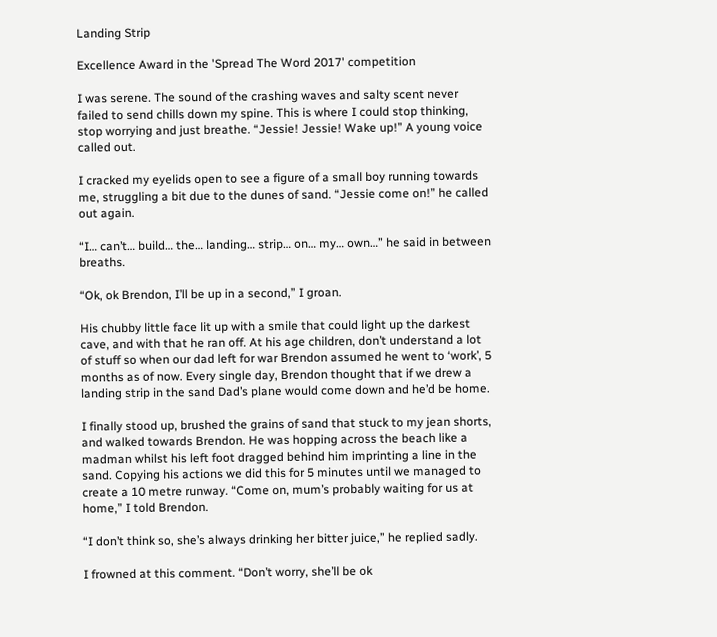Landing Strip

Excellence Award in the 'Spread The Word 2017' competition

I was serene. The sound of the crashing waves and salty scent never failed to send chills down my spine. This is where I could stop thinking, stop worrying and just breathe. “Jessie! Jessie! Wake up!” A young voice called out.

I cracked my eyelids open to see a figure of a small boy running towards me, struggling a bit due to the dunes of sand. “Jessie come on!” he called out again.

“I… can’t… build… the… landing… strip… on… my… own…” he said in between breaths.

“Ok, ok Brendon, I’ll be up in a second,” I groan.

His chubby little face lit up with a smile that could light up the darkest cave, and with that he ran off. At his age children, don’t understand a lot of stuff so when our dad left for war Brendon assumed he went to ‘work’, 5 months as of now. Every single day, Brendon thought that if we drew a landing strip in the sand Dad’s plane would come down and he’d be home.

I finally stood up, brushed the grains of sand that stuck to my jean shorts, and walked towards Brendon. He was hopping across the beach like a madman whilst his left foot dragged behind him imprinting a line in the sand. Copying his actions we did this for 5 minutes until we managed to create a 10 metre runway. “Come on, mum’s probably waiting for us at home,” I told Brendon.

“I don’t think so, she’s always drinking her bitter juice,” he replied sadly.

I frowned at this comment. “Don’t worry, she’ll be ok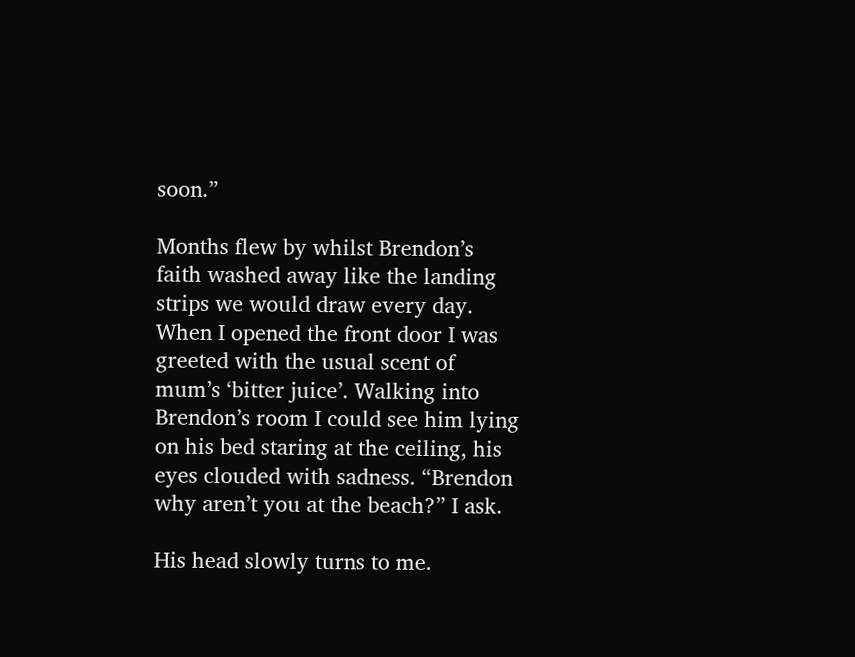soon.”

Months flew by whilst Brendon’s faith washed away like the landing strips we would draw every day. When I opened the front door I was greeted with the usual scent of mum’s ‘bitter juice’. Walking into Brendon’s room I could see him lying on his bed staring at the ceiling, his eyes clouded with sadness. “Brendon why aren’t you at the beach?” I ask.

His head slowly turns to me.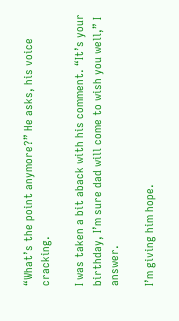“What’s the point anymore?” He asks, his voice cracking.

I was taken a bit aback with his comment. “It’s your birthday, I’m sure dad will come to wish you well,” I answer.

I’m giving him hope.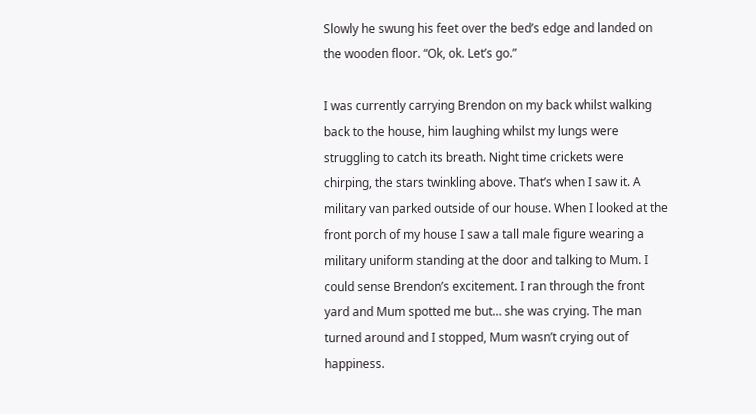Slowly he swung his feet over the bed’s edge and landed on the wooden floor. “Ok, ok. Let’s go.”

I was currently carrying Brendon on my back whilst walking back to the house, him laughing whilst my lungs were struggling to catch its breath. Night time crickets were chirping, the stars twinkling above. That’s when I saw it. A military van parked outside of our house. When I looked at the front porch of my house I saw a tall male figure wearing a military uniform standing at the door and talking to Mum. I could sense Brendon’s excitement. I ran through the front yard and Mum spotted me but… she was crying. The man turned around and I stopped, Mum wasn’t crying out of happiness.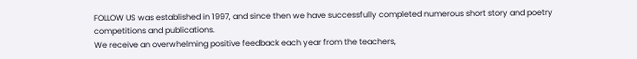FOLLOW US was established in 1997, and since then we have successfully completed numerous short story and poetry competitions and publications.
We receive an overwhelming positive feedback each year from the teachers,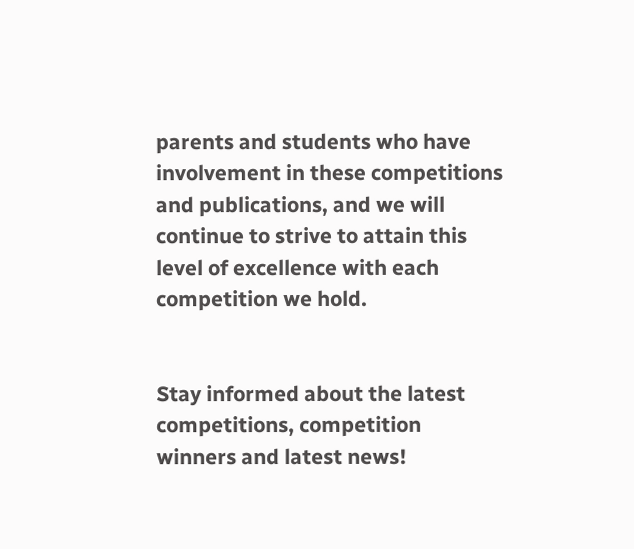parents and students who have involvement in these competitions and publications, and we will continue to strive to attain this level of excellence with each competition we hold.


Stay informed about the latest competitions, competition winners and latest news!